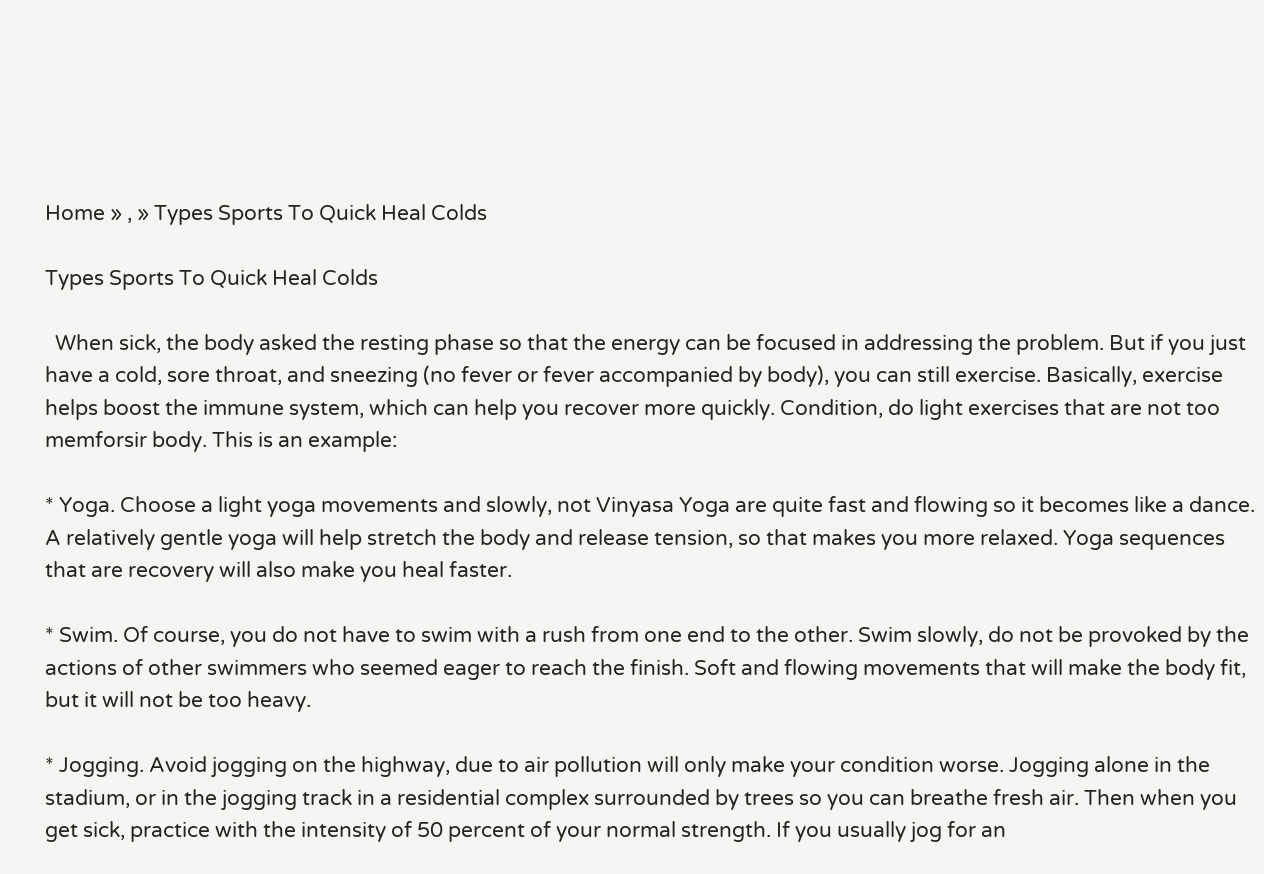Home » , » Types Sports To Quick Heal Colds

Types Sports To Quick Heal Colds

  When sick, the body asked the resting phase so that the energy can be focused in addressing the problem. But if you just have a cold, sore throat, and sneezing (no fever or fever accompanied by body), you can still exercise. Basically, exercise helps boost the immune system, which can help you recover more quickly. Condition, do light exercises that are not too memforsir body. This is an example:

* Yoga. Choose a light yoga movements and slowly, not Vinyasa Yoga are quite fast and flowing so it becomes like a dance. A relatively gentle yoga will help stretch the body and release tension, so that makes you more relaxed. Yoga sequences that are recovery will also make you heal faster.

* Swim. Of course, you do not have to swim with a rush from one end to the other. Swim slowly, do not be provoked by the actions of other swimmers who seemed eager to reach the finish. Soft and flowing movements that will make the body fit, but it will not be too heavy.

* Jogging. Avoid jogging on the highway, due to air pollution will only make your condition worse. Jogging alone in the stadium, or in the jogging track in a residential complex surrounded by trees so you can breathe fresh air. Then when you get sick, practice with the intensity of 50 percent of your normal strength. If you usually jog for an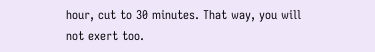hour, cut to 30 minutes. That way, you will not exert too.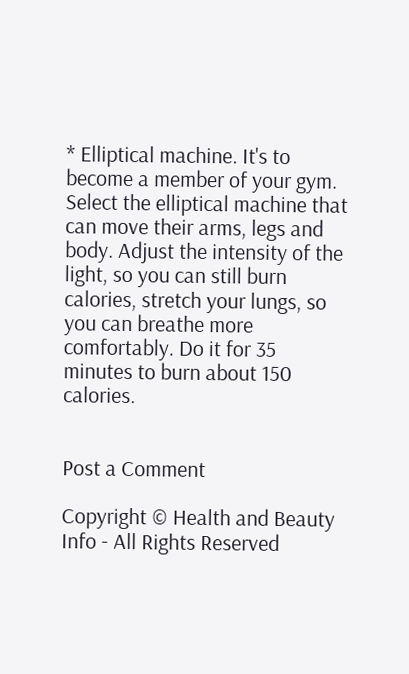* Elliptical machine. It's to become a member of your gym. Select the elliptical machine that can move their arms, legs and body. Adjust the intensity of the light, so you can still burn calories, stretch your lungs, so you can breathe more comfortably. Do it for 35 minutes to burn about 150 calories.


Post a Comment

Copyright © Health and Beauty Info - All Rights Reserved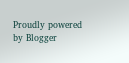Proudly powered by Blogger